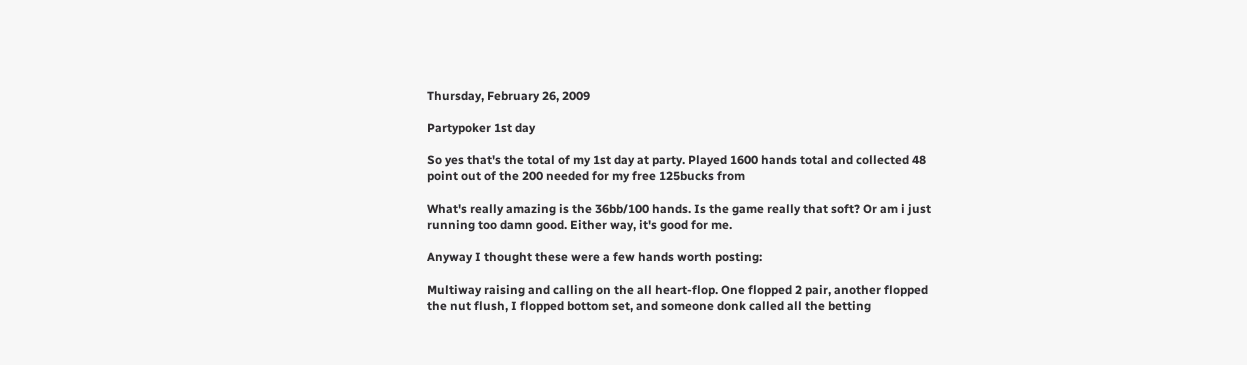Thursday, February 26, 2009

Partypoker 1st day

So yes that's the total of my 1st day at party. Played 1600 hands total and collected 48 point out of the 200 needed for my free 125bucks from

What's really amazing is the 36bb/100 hands. Is the game really that soft? Or am i just running too damn good. Either way, it's good for me.

Anyway I thought these were a few hands worth posting:

Multiway raising and calling on the all heart-flop. One flopped 2 pair, another flopped the nut flush, I flopped bottom set, and someone donk called all the betting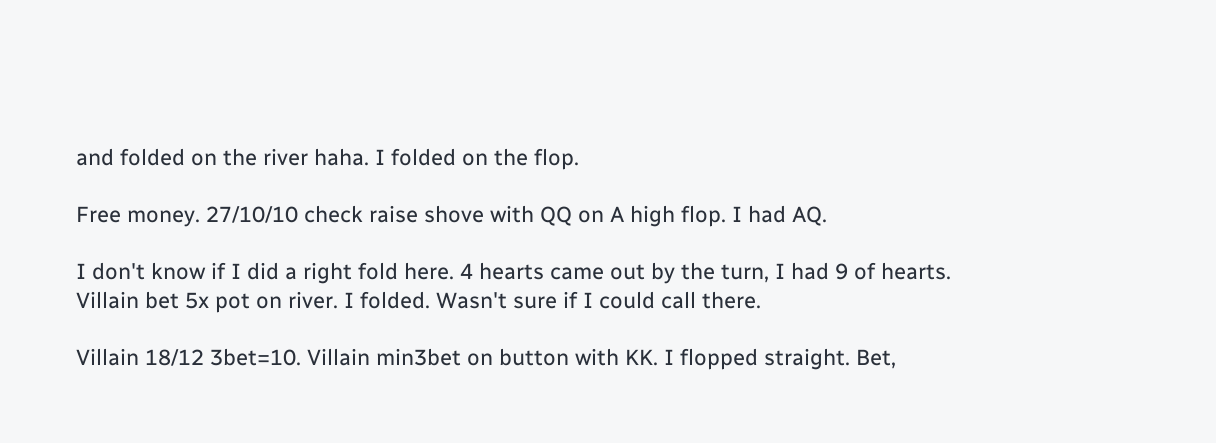and folded on the river haha. I folded on the flop.

Free money. 27/10/10 check raise shove with QQ on A high flop. I had AQ.

I don't know if I did a right fold here. 4 hearts came out by the turn, I had 9 of hearts. Villain bet 5x pot on river. I folded. Wasn't sure if I could call there.

Villain 18/12 3bet=10. Villain min3bet on button with KK. I flopped straight. Bet,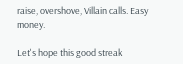raise, overshove, Villain calls. Easy money.

Let's hope this good streak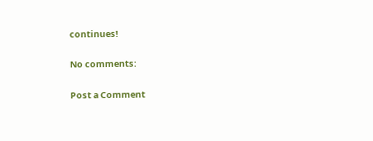continues!

No comments:

Post a Comment